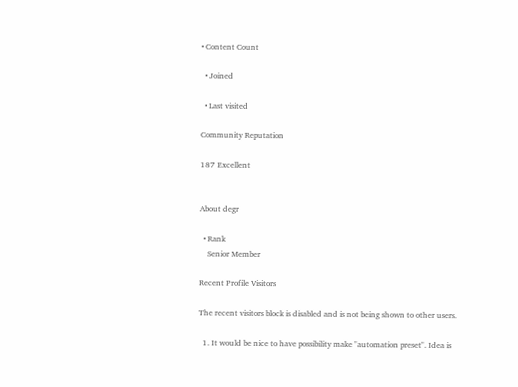• Content Count

  • Joined

  • Last visited

Community Reputation

187 Excellent


About degr

  • Rank
    Senior Member

Recent Profile Visitors

The recent visitors block is disabled and is not being shown to other users.

  1. It would be nice to have possibility make "automation preset". Idea is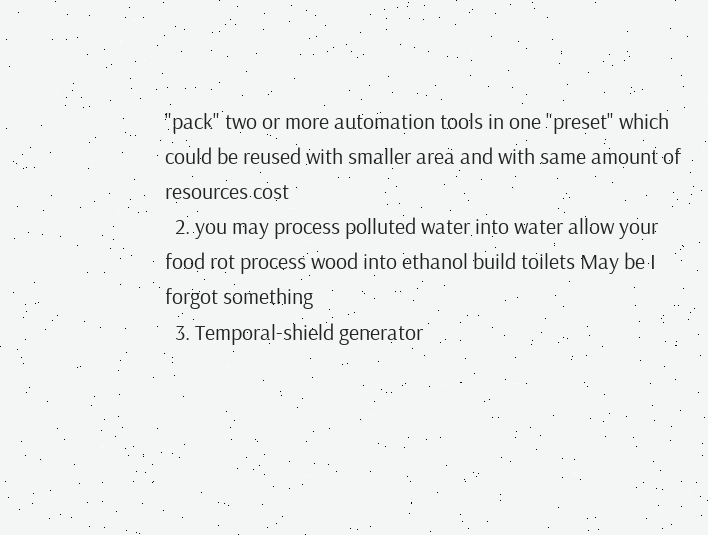"pack" two or more automation tools in one "preset" which could be reused with smaller area and with same amount of resources cost
  2. you may process polluted water into water allow your food rot process wood into ethanol build toilets May be I forgot something
  3. Temporal-shield generator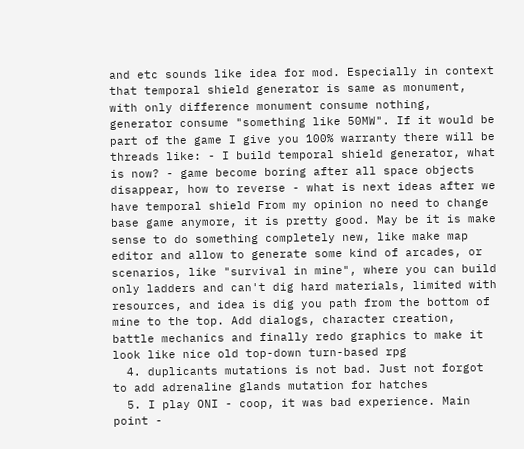and etc sounds like idea for mod. Especially in context that temporal shield generator is same as monument, with only difference monument consume nothing, generator consume "something like 50MW". If it would be part of the game I give you 100% warranty there will be threads like: - I build temporal shield generator, what is now? - game become boring after all space objects disappear, how to reverse - what is next ideas after we have temporal shield From my opinion no need to change base game anymore, it is pretty good. May be it is make sense to do something completely new, like make map editor and allow to generate some kind of arcades, or scenarios, like "survival in mine", where you can build only ladders and can't dig hard materials, limited with resources, and idea is dig you path from the bottom of mine to the top. Add dialogs, character creation, battle mechanics and finally redo graphics to make it look like nice old top-down turn-based rpg
  4. duplicants mutations is not bad. Just not forgot to add adrenaline glands mutation for hatches
  5. I play ONI - coop, it was bad experience. Main point -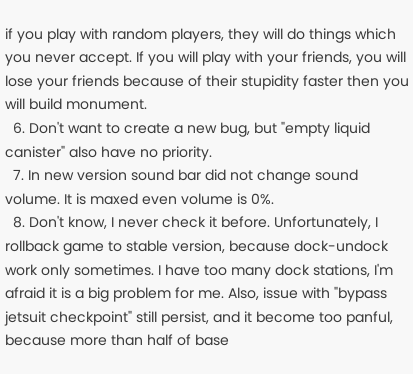if you play with random players, they will do things which you never accept. If you will play with your friends, you will lose your friends because of their stupidity faster then you will build monument.
  6. Don't want to create a new bug, but "empty liquid canister" also have no priority.
  7. In new version sound bar did not change sound volume. It is maxed even volume is 0%.
  8. Don't know, I never check it before. Unfortunately, I rollback game to stable version, because dock-undock work only sometimes. I have too many dock stations, I'm afraid it is a big problem for me. Also, issue with "bypass jetsuit checkpoint" still persist, and it become too panful, because more than half of base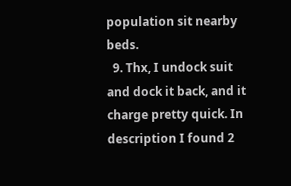population sit nearby beds.
  9. Thx, I undock suit and dock it back, and it charge pretty quick. In description I found 2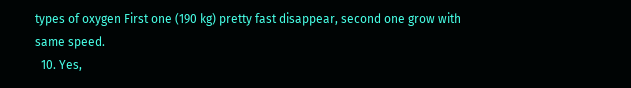types of oxygen First one (190 kg) pretty fast disappear, second one grow with same speed.
  10. Yes,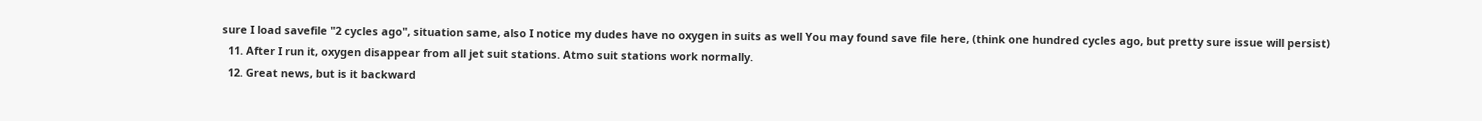sure I load savefile "2 cycles ago", situation same, also I notice my dudes have no oxygen in suits as well You may found save file here, (think one hundred cycles ago, but pretty sure issue will persist)
  11. After I run it, oxygen disappear from all jet suit stations. Atmo suit stations work normally.
  12. Great news, but is it backward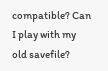compatible? Can I play with my old savefile?